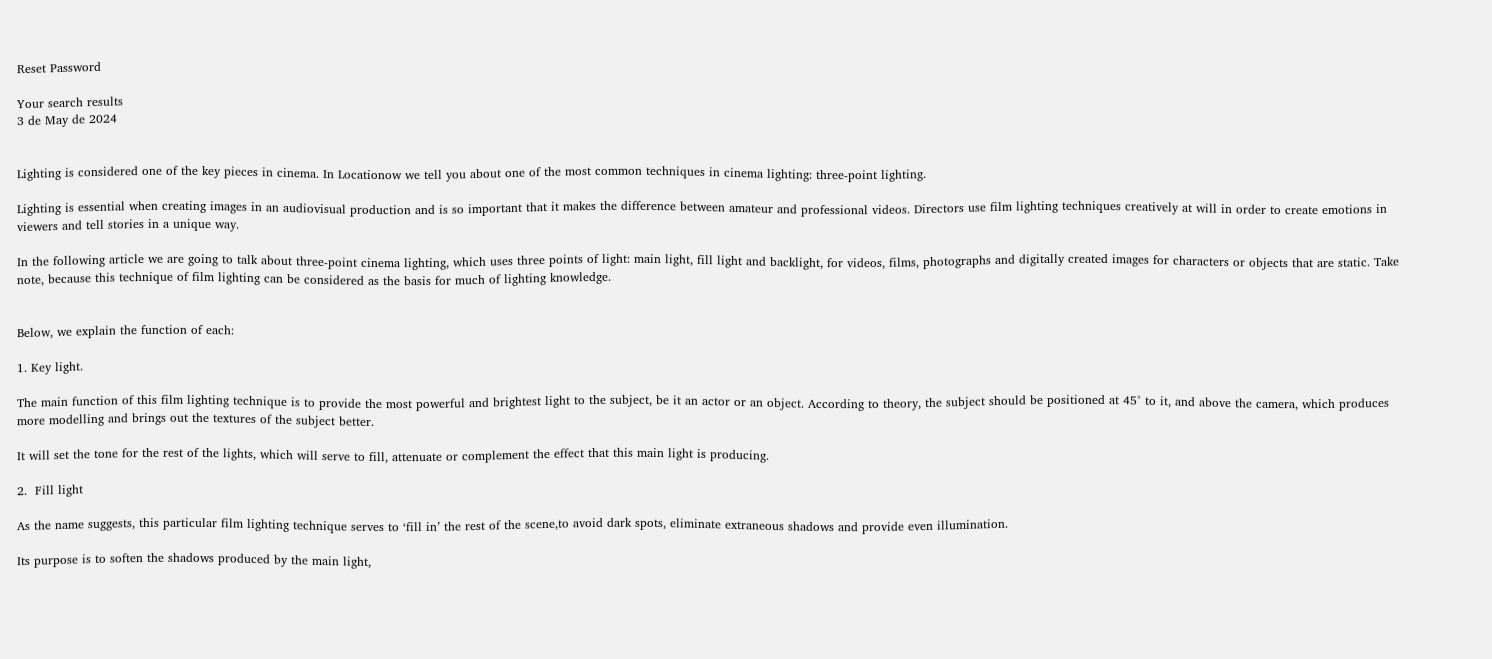Reset Password

Your search results
3 de May de 2024


Lighting is considered one of the key pieces in cinema. In Locationow we tell you about one of the most common techniques in cinema lighting: three-point lighting.

Lighting is essential when creating images in an audiovisual production and is so important that it makes the difference between amateur and professional videos. Directors use film lighting techniques creatively at will in order to create emotions in viewers and tell stories in a unique way.

In the following article we are going to talk about three-point cinema lighting, which uses three points of light: main light, fill light and backlight, for videos, films, photographs and digitally created images for characters or objects that are static. Take note, because this technique of film lighting can be considered as the basis for much of lighting knowledge.


Below, we explain the function of each:

1. Key light.

The main function of this film lighting technique is to provide the most powerful and brightest light to the subject, be it an actor or an object. According to theory, the subject should be positioned at 45° to it, and above the camera, which produces more modelling and brings out the textures of the subject better.

It will set the tone for the rest of the lights, which will serve to fill, attenuate or complement the effect that this main light is producing.

2.  Fill light

As the name suggests, this particular film lighting technique serves to ‘fill in’ the rest of the scene,to avoid dark spots, eliminate extraneous shadows and provide even illumination.

Its purpose is to soften the shadows produced by the main light,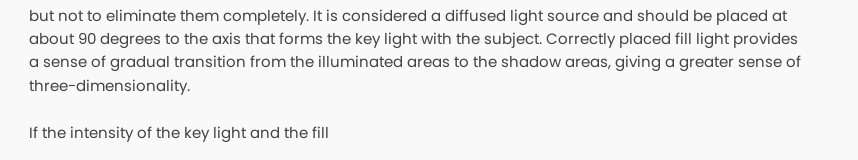but not to eliminate them completely. It is considered a diffused light source and should be placed at about 90 degrees to the axis that forms the key light with the subject. Correctly placed fill light provides a sense of gradual transition from the illuminated areas to the shadow areas, giving a greater sense of three-dimensionality.

If the intensity of the key light and the fill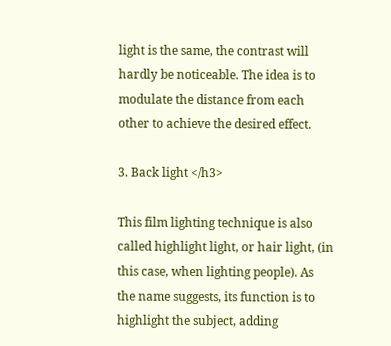light is the same, the contrast will hardly be noticeable. The idea is to modulate the distance from each other to achieve the desired effect.

3. Back light </h3>

This film lighting technique is also called highlight light, or hair light, (in this case, when lighting people). As the name suggests, its function is to highlight the subject, adding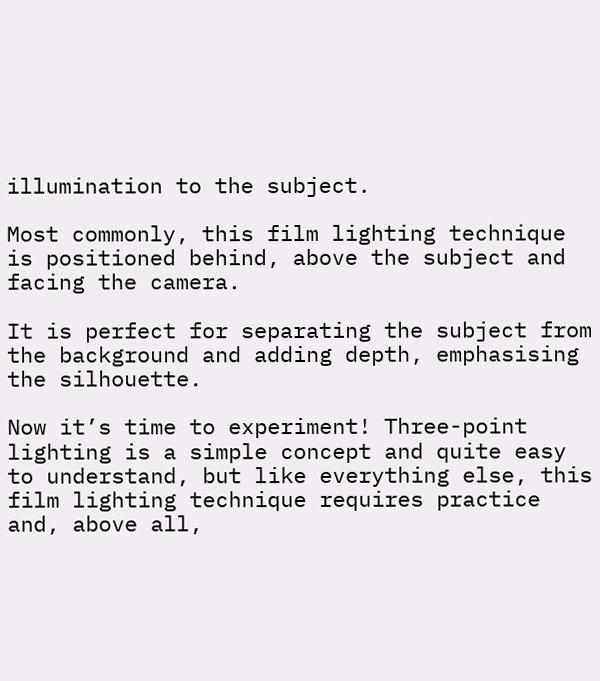illumination to the subject.

Most commonly, this film lighting technique is positioned behind, above the subject and facing the camera.

It is perfect for separating the subject from the background and adding depth, emphasising the silhouette.

Now it’s time to experiment! Three-point lighting is a simple concept and quite easy to understand, but like everything else, this film lighting technique requires practice and, above all,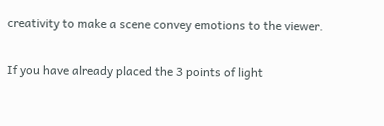creativity to make a scene convey emotions to the viewer.

If you have already placed the 3 points of light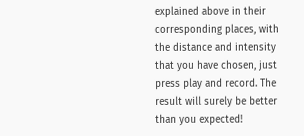explained above in their corresponding places, with the distance and intensity that you have chosen, just press play and record. The result will surely be better than you expected!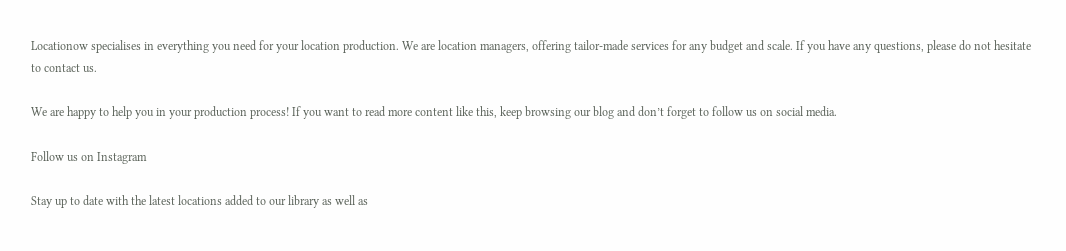Locationow specialises in everything you need for your location production. We are location managers, offering tailor-made services for any budget and scale. If you have any questions, please do not hesitate to contact us.

We are happy to help you in your production process! If you want to read more content like this, keep browsing our blog and don’t forget to follow us on social media.

Follow us on Instagram

Stay up to date with the latest locations added to our library as well as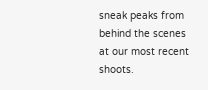sneak peaks from behind the scenes at our most recent shoots.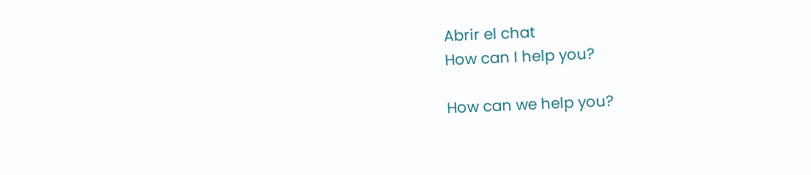Abrir el chat
How can I help you?

How can we help you?